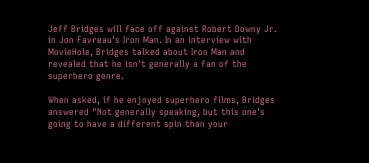Jeff Bridges will face off against Robert Downy Jr. in Jon Favreau's Iron Man. In an interview with MovieHole, Bridges talked about Iron Man and revealed that he isn't generally a fan of the superhero genre.

When asked, if he enjoyed superhero films, Bridges answered "Not generally speaking, but this one's going to have a different spin than your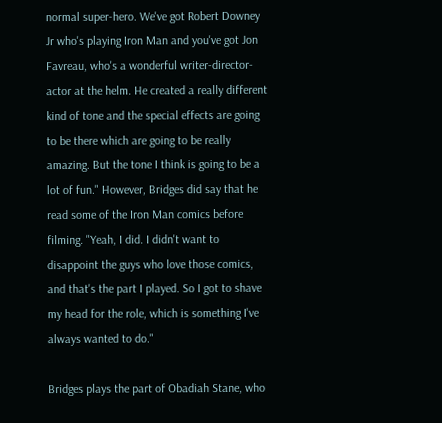normal super-hero. We've got Robert Downey Jr who's playing Iron Man and you've got Jon Favreau, who's a wonderful writer-director-actor at the helm. He created a really different kind of tone and the special effects are going to be there which are going to be really amazing. But the tone I think is going to be a lot of fun." However, Bridges did say that he read some of the Iron Man comics before filming. "Yeah, I did. I didn't want to disappoint the guys who love those comics, and that's the part I played. So I got to shave my head for the role, which is something I've always wanted to do."

Bridges plays the part of Obadiah Stane, who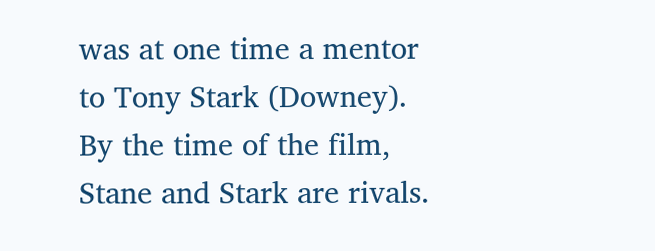was at one time a mentor to Tony Stark (Downey). By the time of the film, Stane and Stark are rivals.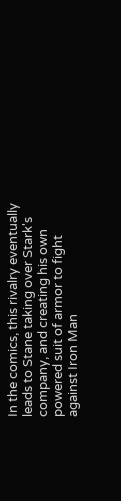In the comics, this rivalry eventually leads to Stane taking over Stark's company, and creating his own powered suit of armor to fight against Iron Man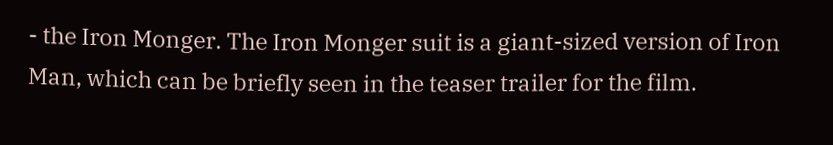- the Iron Monger. The Iron Monger suit is a giant-sized version of Iron Man, which can be briefly seen in the teaser trailer for the film.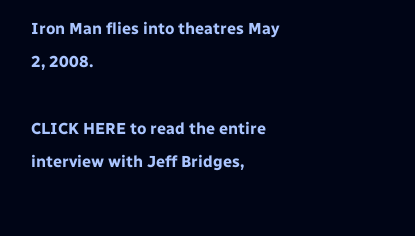Iron Man flies into theatres May 2, 2008.

CLICK HERE to read the entire interview with Jeff Bridges,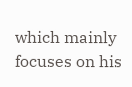which mainly focuses on his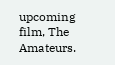upcoming film, The Amateurs.